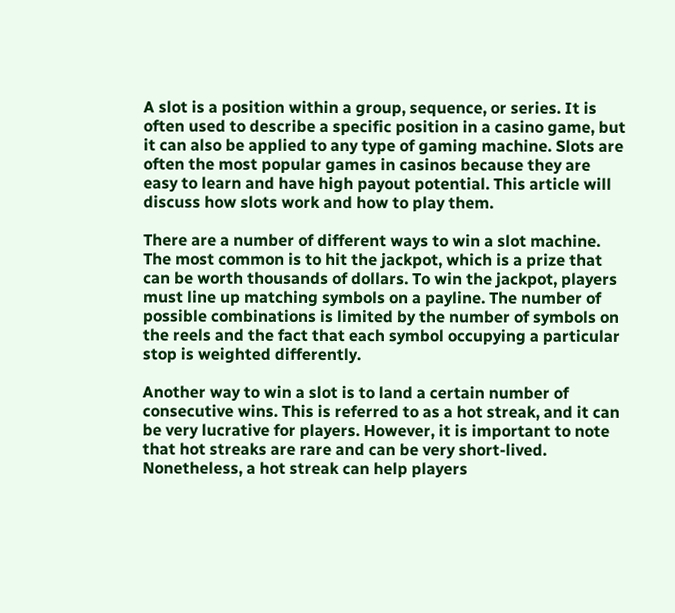A slot is a position within a group, sequence, or series. It is often used to describe a specific position in a casino game, but it can also be applied to any type of gaming machine. Slots are often the most popular games in casinos because they are easy to learn and have high payout potential. This article will discuss how slots work and how to play them.

There are a number of different ways to win a slot machine. The most common is to hit the jackpot, which is a prize that can be worth thousands of dollars. To win the jackpot, players must line up matching symbols on a payline. The number of possible combinations is limited by the number of symbols on the reels and the fact that each symbol occupying a particular stop is weighted differently.

Another way to win a slot is to land a certain number of consecutive wins. This is referred to as a hot streak, and it can be very lucrative for players. However, it is important to note that hot streaks are rare and can be very short-lived. Nonetheless, a hot streak can help players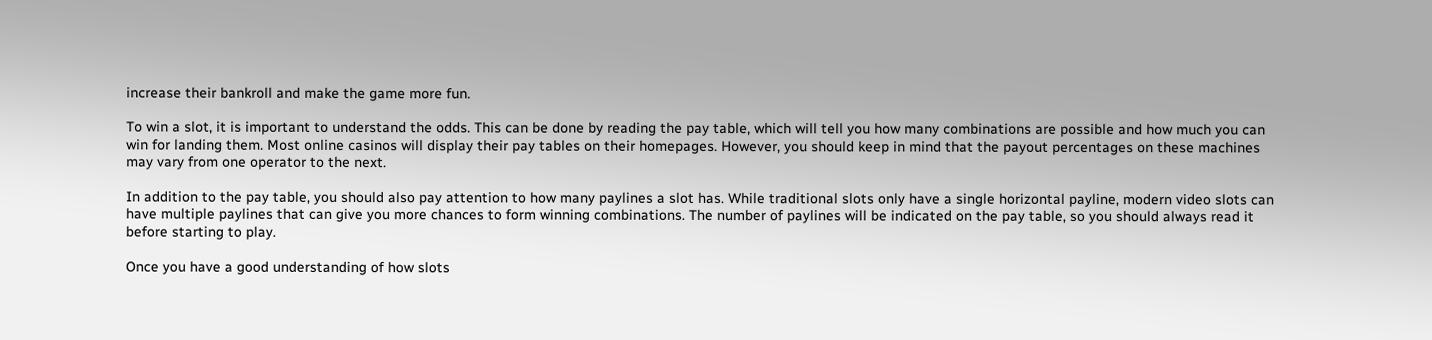increase their bankroll and make the game more fun.

To win a slot, it is important to understand the odds. This can be done by reading the pay table, which will tell you how many combinations are possible and how much you can win for landing them. Most online casinos will display their pay tables on their homepages. However, you should keep in mind that the payout percentages on these machines may vary from one operator to the next.

In addition to the pay table, you should also pay attention to how many paylines a slot has. While traditional slots only have a single horizontal payline, modern video slots can have multiple paylines that can give you more chances to form winning combinations. The number of paylines will be indicated on the pay table, so you should always read it before starting to play.

Once you have a good understanding of how slots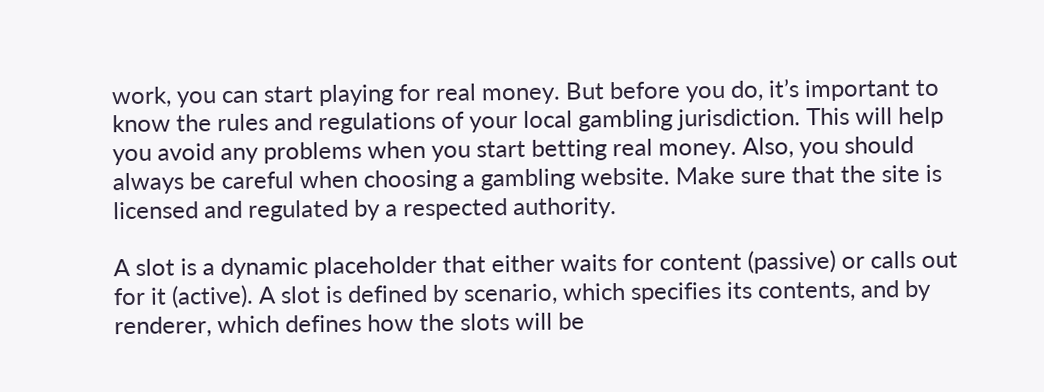work, you can start playing for real money. But before you do, it’s important to know the rules and regulations of your local gambling jurisdiction. This will help you avoid any problems when you start betting real money. Also, you should always be careful when choosing a gambling website. Make sure that the site is licensed and regulated by a respected authority.

A slot is a dynamic placeholder that either waits for content (passive) or calls out for it (active). A slot is defined by scenario, which specifies its contents, and by renderer, which defines how the slots will be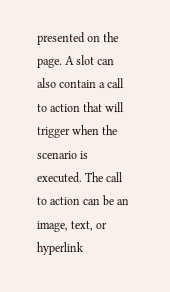presented on the page. A slot can also contain a call to action that will trigger when the scenario is executed. The call to action can be an image, text, or hyperlink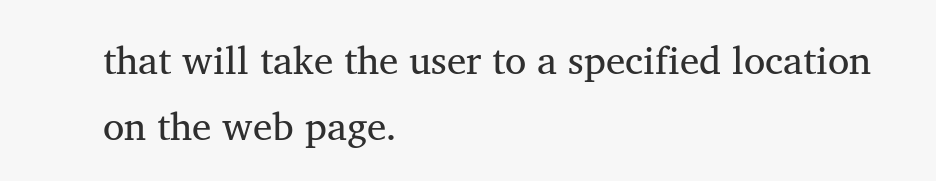that will take the user to a specified location on the web page.